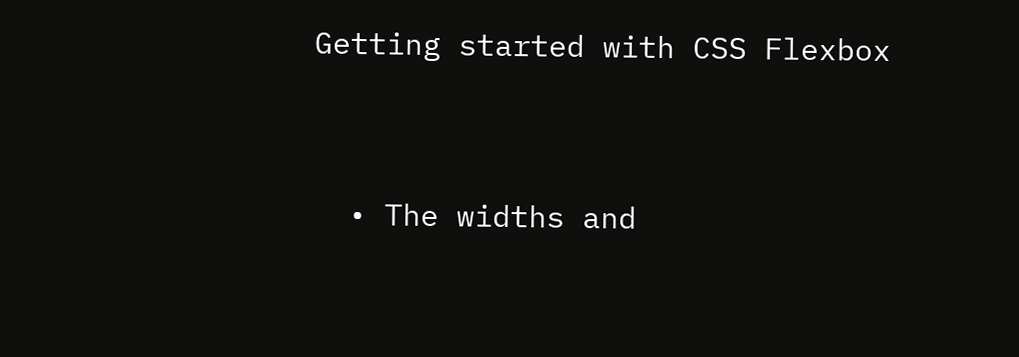Getting started with CSS Flexbox


  • The widths and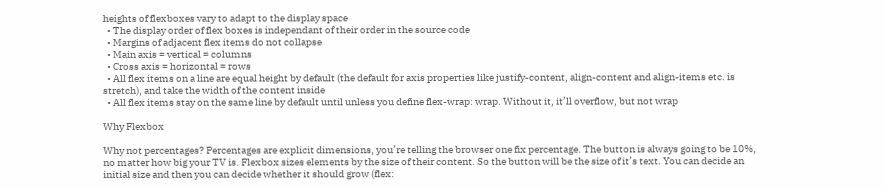heights of flexboxes vary to adapt to the display space
  • The display order of flex boxes is independant of their order in the source code
  • Margins of adjacent flex items do not collapse
  • Main axis = vertical = columns
  • Cross axis = horizontal = rows
  • All flex items on a line are equal height by default (the default for axis properties like justify-content, align-content and align-items etc. is stretch), and take the width of the content inside
  • All flex items stay on the same line by default until unless you define flex-wrap: wrap. Without it, it’ll overflow, but not wrap

Why Flexbox

Why not percentages? Percentages are explicit dimensions, you’re telling the browser one fix percentage. The button is always going to be 10%, no matter how big your TV is. Flexbox sizes elements by the size of their content. So the button will be the size of it’s text. You can decide an initial size and then you can decide whether it should grow (flex: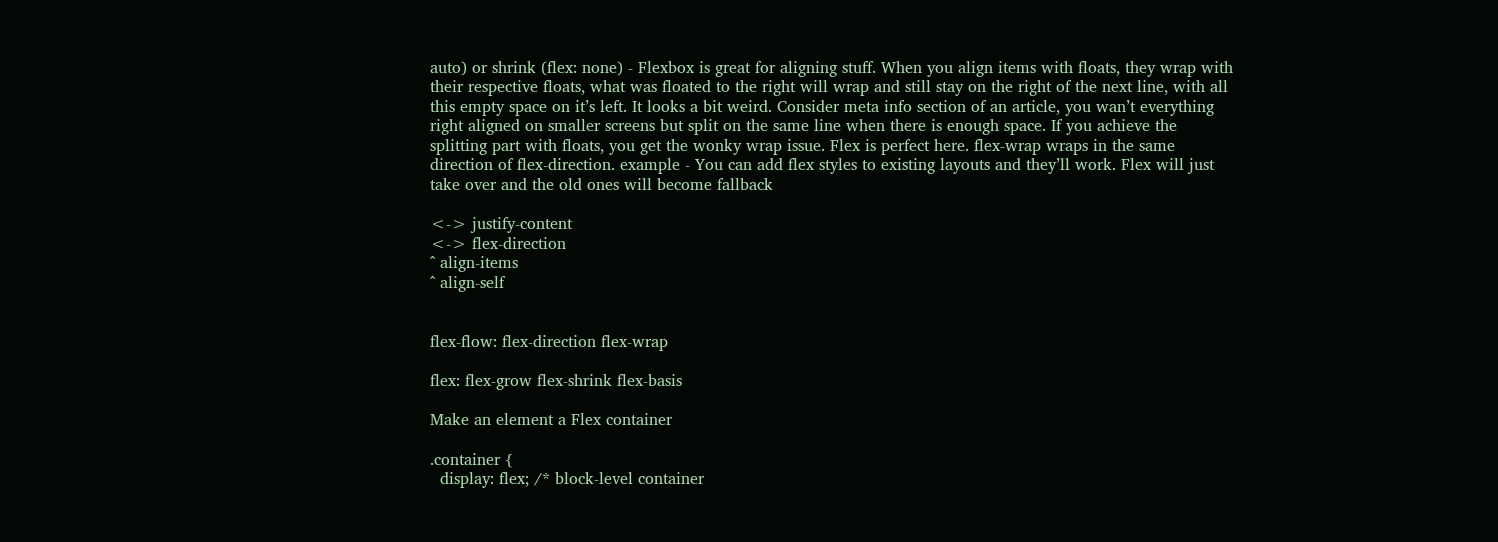auto) or shrink (flex: none) - Flexbox is great for aligning stuff. When you align items with floats, they wrap with their respective floats, what was floated to the right will wrap and still stay on the right of the next line, with all this empty space on it’s left. It looks a bit weird. Consider meta info section of an article, you wan’t everything right aligned on smaller screens but split on the same line when there is enough space. If you achieve the splitting part with floats, you get the wonky wrap issue. Flex is perfect here. flex-wrap wraps in the same direction of flex-direction. example - You can add flex styles to existing layouts and they’ll work. Flex will just take over and the old ones will become fallback

<-> justify-content
<-> flex-direction
^ align-items
^ align-self


flex-flow: flex-direction flex-wrap

flex: flex-grow flex-shrink flex-basis

Make an element a Flex container

.container {
  display: flex; /* block-level container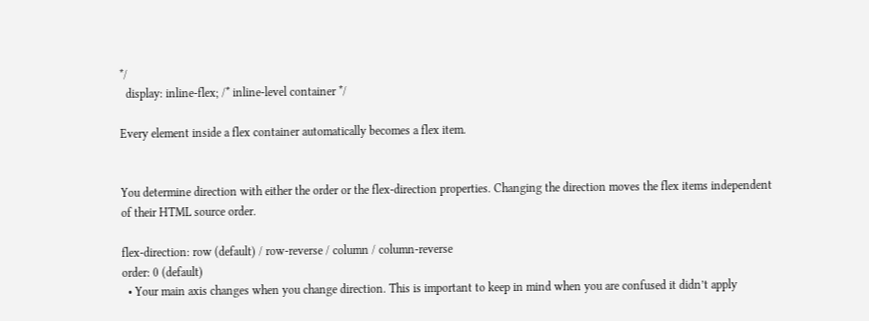*/
  display: inline-flex; /* inline-level container */

Every element inside a flex container automatically becomes a flex item.


You determine direction with either the order or the flex-direction properties. Changing the direction moves the flex items independent of their HTML source order.

flex-direction: row (default) / row-reverse / column / column-reverse
order: 0 (default)
  • Your main axis changes when you change direction. This is important to keep in mind when you are confused it didn’t apply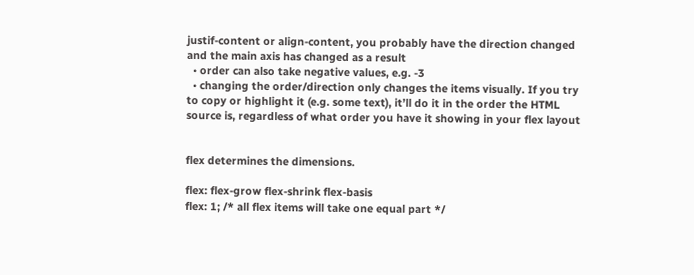justif-content or align-content, you probably have the direction changed and the main axis has changed as a result
  • order can also take negative values, e.g. -3
  • changing the order/direction only changes the items visually. If you try to copy or highlight it (e.g. some text), it’ll do it in the order the HTML source is, regardless of what order you have it showing in your flex layout


flex determines the dimensions.

flex: flex-grow flex-shrink flex-basis
flex: 1; /* all flex items will take one equal part */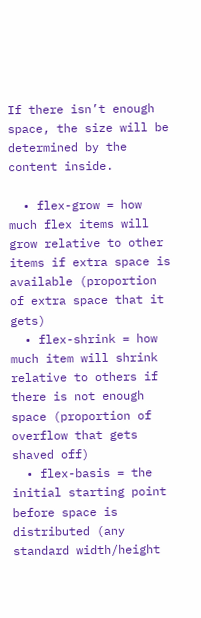If there isn’t enough space, the size will be determined by the content inside.

  • flex-grow = how much flex items will grow relative to other items if extra space is available (proportion of extra space that it gets)
  • flex-shrink = how much item will shrink relative to others if there is not enough space (proportion of overflow that gets shaved off)
  • flex-basis = the initial starting point before space is distributed (any standard width/height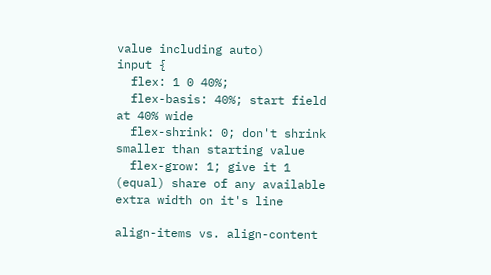value including auto)
input {
  flex: 1 0 40%;
  flex-basis: 40%; start field at 40% wide
  flex-shrink: 0; don't shrink smaller than starting value
  flex-grow: 1; give it 1 (equal) share of any available extra width on it's line

align-items vs. align-content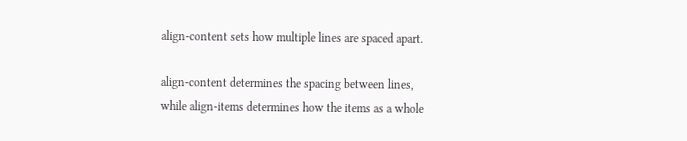align-content sets how multiple lines are spaced apart.

align-content determines the spacing between lines, while align-items determines how the items as a whole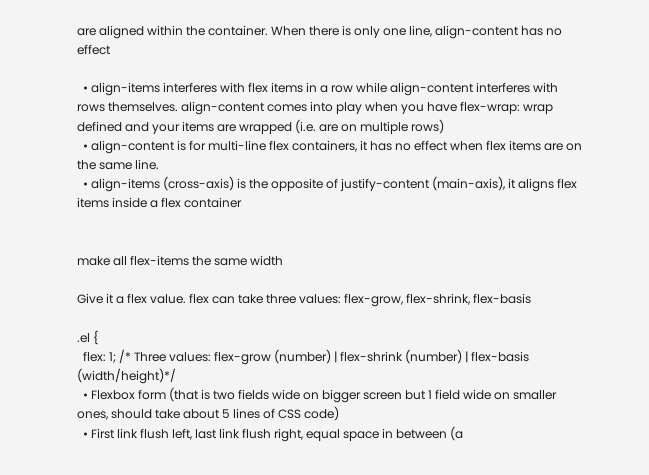are aligned within the container. When there is only one line, align-content has no effect

  • align-items interferes with flex items in a row while align-content interferes with rows themselves. align-content comes into play when you have flex-wrap: wrap defined and your items are wrapped (i.e. are on multiple rows)
  • align-content is for multi-line flex containers, it has no effect when flex items are on the same line.
  • align-items (cross-axis) is the opposite of justify-content (main-axis), it aligns flex items inside a flex container


make all flex-items the same width

Give it a flex value. flex can take three values: flex-grow, flex-shrink, flex-basis

.el {
  flex: 1; /* Three values: flex-grow (number) | flex-shrink (number) | flex-basis (width/height)*/
  • Flexbox form (that is two fields wide on bigger screen but 1 field wide on smaller ones, should take about 5 lines of CSS code)
  • First link flush left, last link flush right, equal space in between (a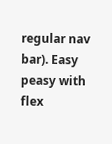regular nav bar). Easy peasy with flex